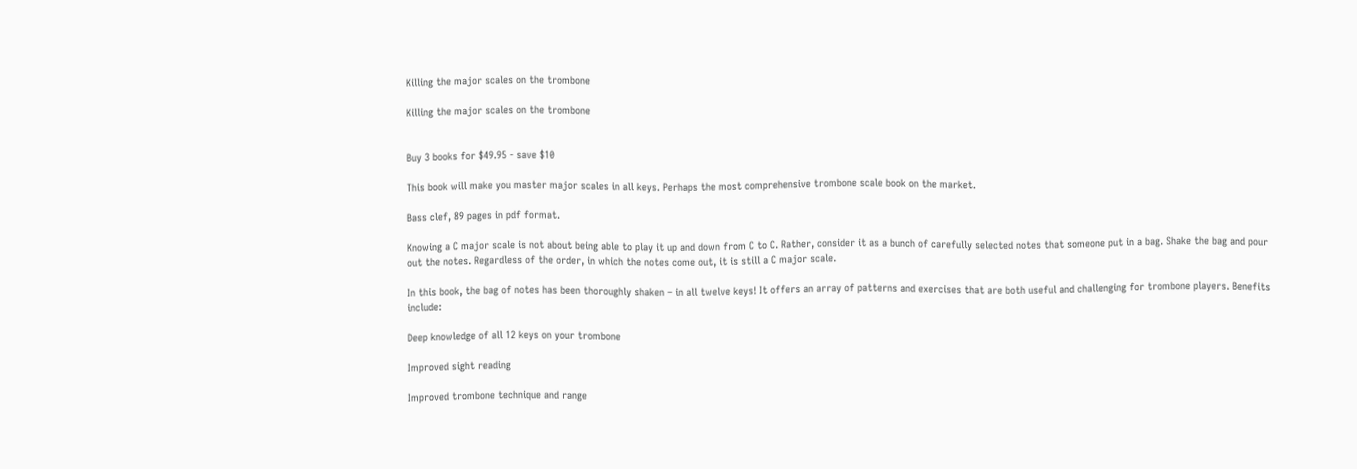Killing the major scales on the trombone

Killing the major scales on the trombone


Buy 3 books for $49.95 - save $10

This book will make you master major scales in all keys. Perhaps the most comprehensive trombone scale book on the market.

Bass clef, 89 pages in pdf format.

Knowing a C major scale is not about being able to play it up and down from C to C. Rather, consider it as a bunch of carefully selected notes that someone put in a bag. Shake the bag and pour out the notes. Regardless of the order, in which the notes come out, it is still a C major scale.

In this book, the bag of notes has been thoroughly shaken – in all twelve keys! It offers an array of patterns and exercises that are both useful and challenging for trombone players. Benefits include:

Deep knowledge of all 12 keys on your trombone

Improved sight reading

Improved trombone technique and range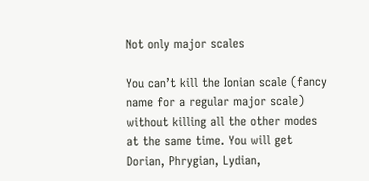Not only major scales

You can’t kill the Ionian scale (fancy name for a regular major scale) without killing all the other modes at the same time. You will get Dorian, Phrygian, Lydian,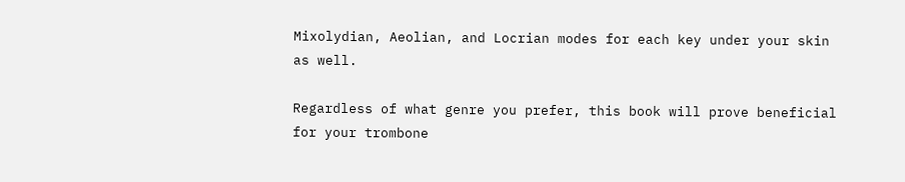Mixolydian, Aeolian, and Locrian modes for each key under your skin as well.

Regardless of what genre you prefer, this book will prove beneficial for your trombone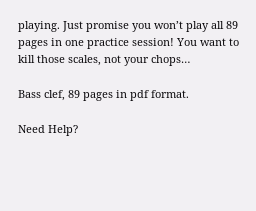playing. Just promise you won’t play all 89 pages in one practice session! You want to kill those scales, not your chops…

Bass clef, 89 pages in pdf format.

Need Help?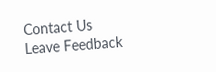Contact Us Leave Feedback